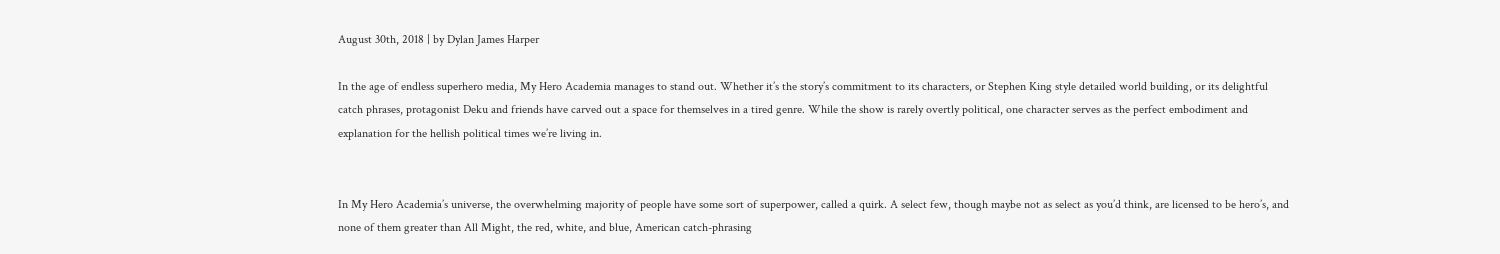August 30th, 2018 | by Dylan James Harper

In the age of endless superhero media, My Hero Academia manages to stand out. Whether it’s the story’s commitment to its characters, or Stephen King style detailed world building, or its delightful catch phrases, protagonist Deku and friends have carved out a space for themselves in a tired genre. While the show is rarely overtly political, one character serves as the perfect embodiment and explanation for the hellish political times we’re living in.


In My Hero Academia’s universe, the overwhelming majority of people have some sort of superpower, called a quirk. A select few, though maybe not as select as you’d think, are licensed to be hero’s, and none of them greater than All Might, the red, white, and blue, American catch-phrasing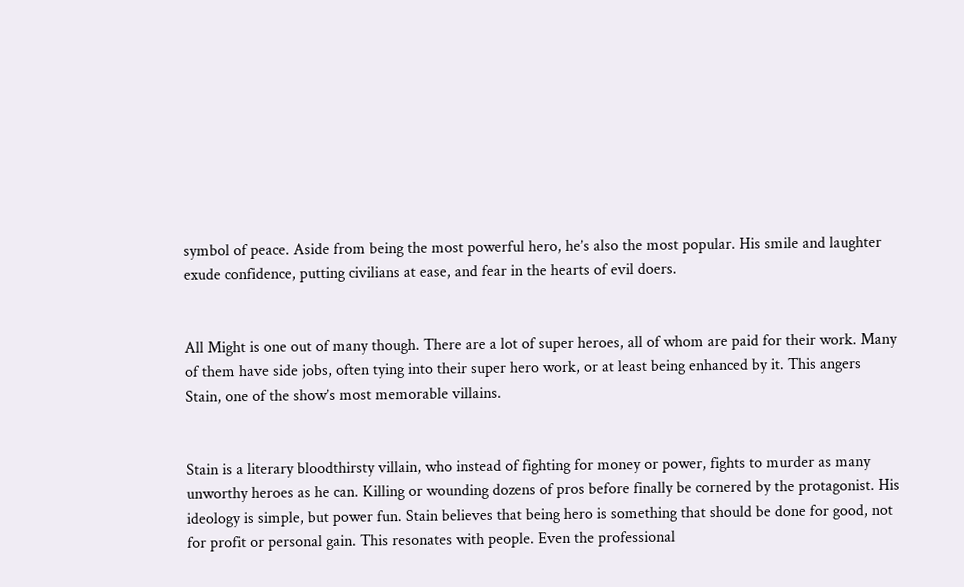symbol of peace. Aside from being the most powerful hero, he’s also the most popular. His smile and laughter exude confidence, putting civilians at ease, and fear in the hearts of evil doers.


All Might is one out of many though. There are a lot of super heroes, all of whom are paid for their work. Many of them have side jobs, often tying into their super hero work, or at least being enhanced by it. This angers Stain, one of the show’s most memorable villains.


Stain is a literary bloodthirsty villain, who instead of fighting for money or power, fights to murder as many unworthy heroes as he can. Killing or wounding dozens of pros before finally be cornered by the protagonist. His ideology is simple, but power fun. Stain believes that being hero is something that should be done for good, not for profit or personal gain. This resonates with people. Even the professional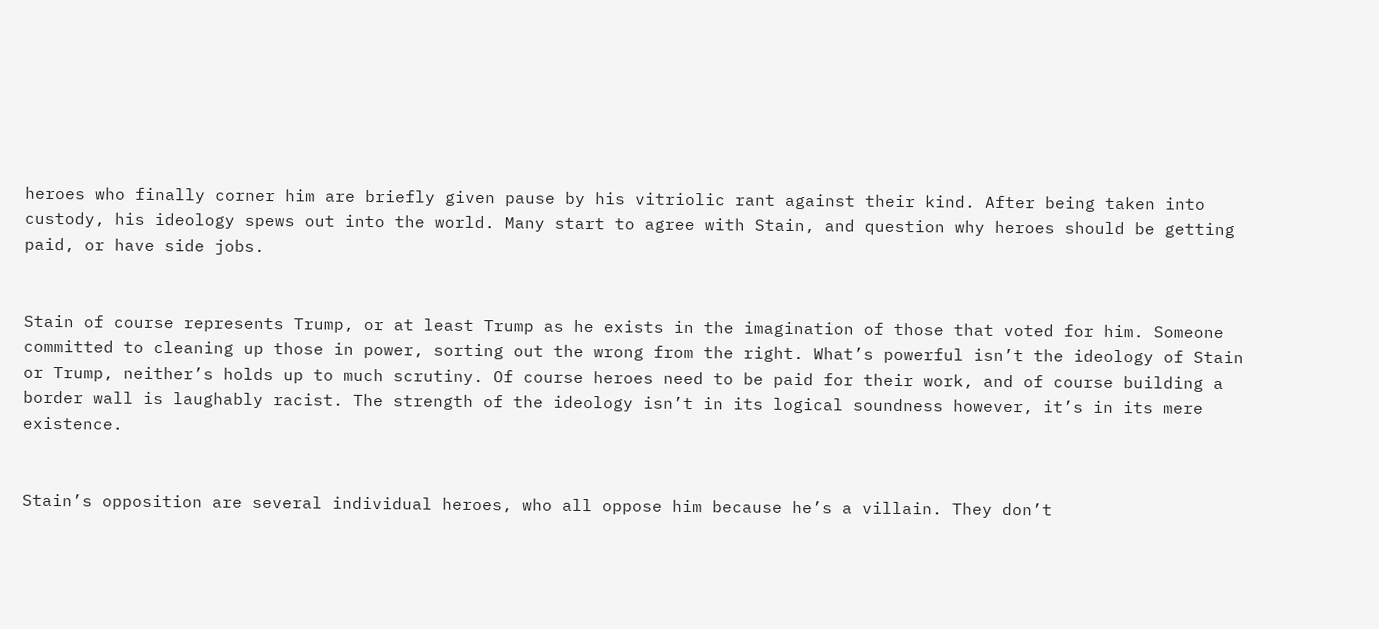heroes who finally corner him are briefly given pause by his vitriolic rant against their kind. After being taken into custody, his ideology spews out into the world. Many start to agree with Stain, and question why heroes should be getting paid, or have side jobs.


Stain of course represents Trump, or at least Trump as he exists in the imagination of those that voted for him. Someone committed to cleaning up those in power, sorting out the wrong from the right. What’s powerful isn’t the ideology of Stain or Trump, neither’s holds up to much scrutiny. Of course heroes need to be paid for their work, and of course building a border wall is laughably racist. The strength of the ideology isn’t in its logical soundness however, it’s in its mere existence.


Stain’s opposition are several individual heroes, who all oppose him because he’s a villain. They don’t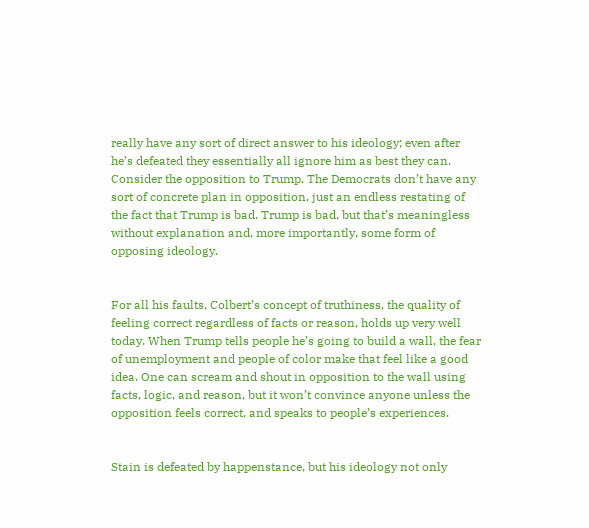really have any sort of direct answer to his ideology; even after he’s defeated they essentially all ignore him as best they can. Consider the opposition to Trump. The Democrats don’t have any sort of concrete plan in opposition, just an endless restating of the fact that Trump is bad. Trump is bad, but that’s meaningless without explanation and, more importantly, some form of opposing ideology.


For all his faults, Colbert’s concept of truthiness, the quality of feeling correct regardless of facts or reason, holds up very well today. When Trump tells people he’s going to build a wall, the fear of unemployment and people of color make that feel like a good idea. One can scream and shout in opposition to the wall using facts, logic, and reason, but it won’t convince anyone unless the opposition feels correct, and speaks to people’s experiences.


Stain is defeated by happenstance, but his ideology not only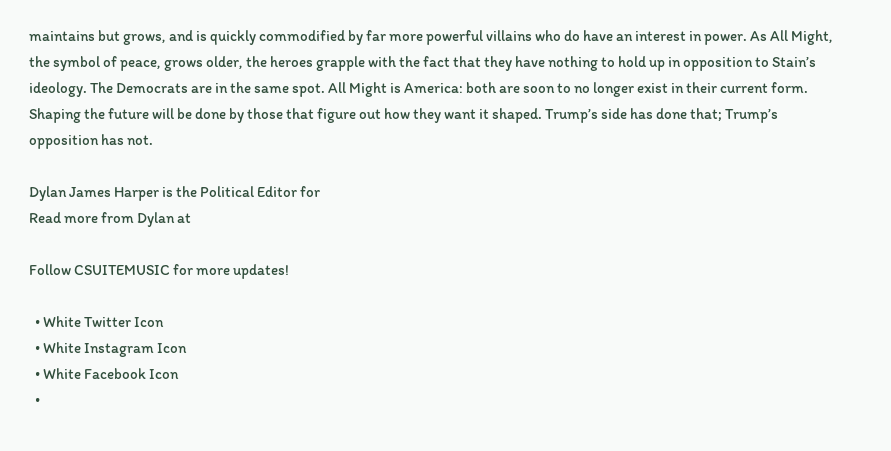maintains but grows, and is quickly commodified by far more powerful villains who do have an interest in power. As All Might, the symbol of peace, grows older, the heroes grapple with the fact that they have nothing to hold up in opposition to Stain’s ideology. The Democrats are in the same spot. All Might is America: both are soon to no longer exist in their current form. Shaping the future will be done by those that figure out how they want it shaped. Trump’s side has done that; Trump’s opposition has not.

Dylan James Harper is the Political Editor for
Read more from Dylan at

Follow CSUITEMUSIC for more updates!

  • White Twitter Icon
  • White Instagram Icon
  • White Facebook Icon
  •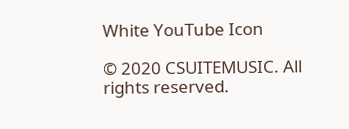White YouTube Icon

© 2020 CSUITEMUSIC. All rights reserved.